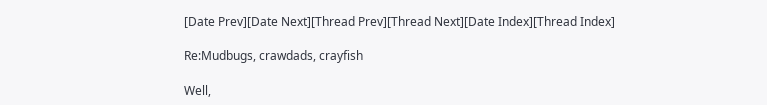[Date Prev][Date Next][Thread Prev][Thread Next][Date Index][Thread Index]

Re:Mudbugs, crawdads, crayfish

Well,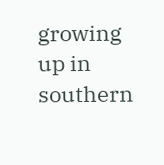growing up in southern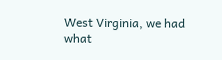West Virginia, we had what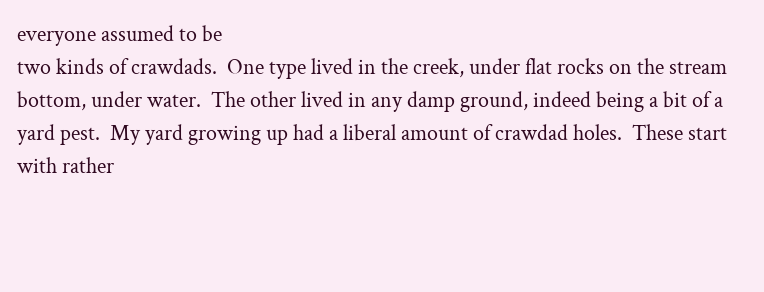everyone assumed to be
two kinds of crawdads.  One type lived in the creek, under flat rocks on the stream
bottom, under water.  The other lived in any damp ground, indeed being a bit of a
yard pest.  My yard growing up had a liberal amount of crawdad holes.  These start
with rather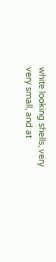white looking shells, very very small, and at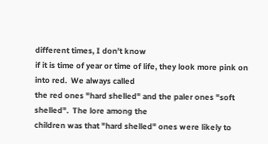different times, I don't know
if it is time of year or time of life, they look more pink on into red.  We always called
the red ones "hard shelled" and the paler ones "soft shelled".  The lore among the
children was that "hard shelled" ones were likely to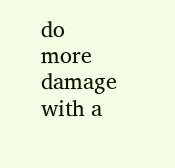do more damage with a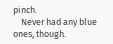pinch.
    Never had any blue ones, though.